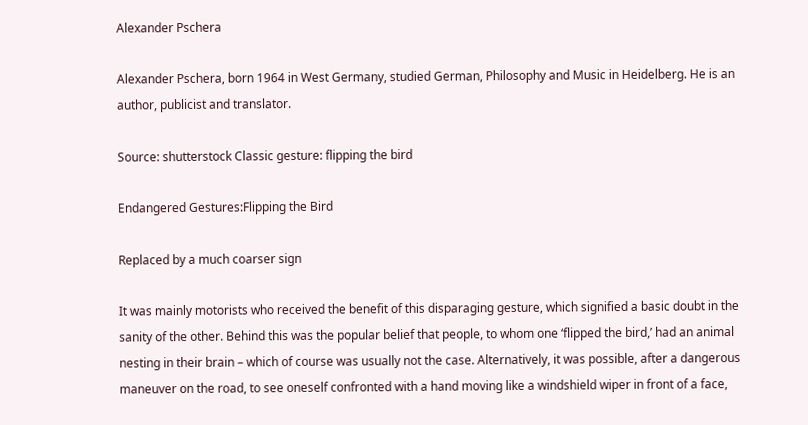Alexander Pschera

Alexander Pschera, born 1964 in West Germany, studied German, Philosophy and Music in Heidelberg. He is an author, publicist and translator.

Source: shutterstock Classic gesture: flipping the bird

Endangered Gestures:Flipping the Bird

Replaced by a much coarser sign

It was mainly motorists who received the benefit of this disparaging gesture, which signified a basic doubt in the sanity of the other. Behind this was the popular belief that people, to whom one ‘flipped the bird,’ had an animal nesting in their brain – which of course was usually not the case. Alternatively, it was possible, after a dangerous maneuver on the road, to see oneself confronted with a hand moving like a windshield wiper in front of a face,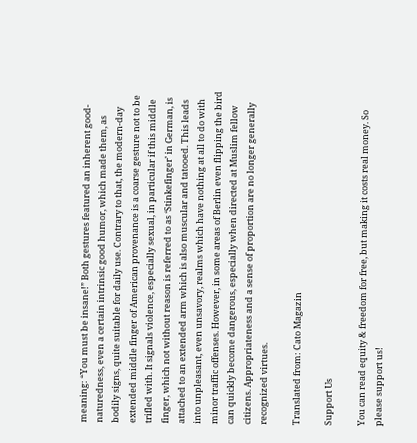meaning: “You must be insane!” Both gestures featured an inherent good-naturedness, even a certain intrinsic good humor, which made them, as bodily signs, quite suitable for daily use. Contrary to that, the modern-day extended middle finger of American provenance is a coarse gesture not to be trifled with. It signals violence, especially sexual, in particular if this middle finger, which not without reason is referred to as ‘Stinkefinger’ in German, is attached to an extended arm which is also muscular and tatooed. This leads into unpleasant, even unsavory, realms which have nothing at all to do with minor traffic offenses. However, in some areas of Berlin even flipping the bird can quickly become dangerous, especially when directed at Muslim fellow citizens. Appropriateness and a sense of proportion are no longer generally recognized virtues.

Translated from: Cato Magazin

Support Us

You can read equity & freedom for free, but making it costs real money. So please support us!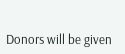Donors will be given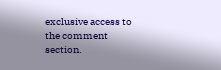exclusive access to the comment section.